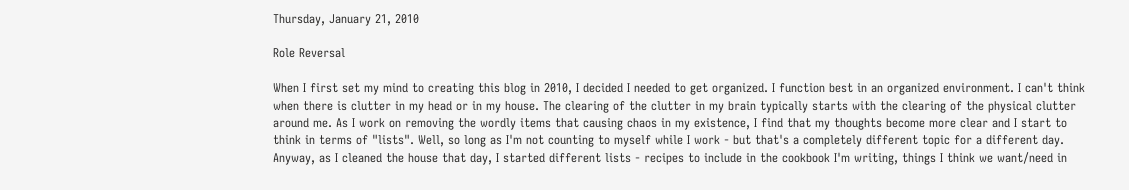Thursday, January 21, 2010

Role Reversal

When I first set my mind to creating this blog in 2010, I decided I needed to get organized. I function best in an organized environment. I can't think when there is clutter in my head or in my house. The clearing of the clutter in my brain typically starts with the clearing of the physical clutter around me. As I work on removing the wordly items that causing chaos in my existence, I find that my thoughts become more clear and I start to think in terms of "lists". Well, so long as I'm not counting to myself while I work - but that's a completely different topic for a different day. Anyway, as I cleaned the house that day, I started different lists - recipes to include in the cookbook I'm writing, things I think we want/need in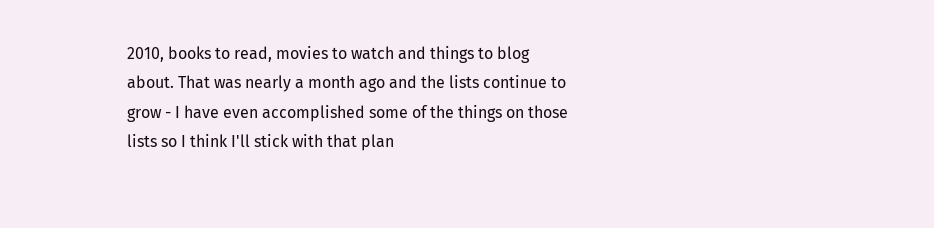2010, books to read, movies to watch and things to blog about. That was nearly a month ago and the lists continue to grow - I have even accomplished some of the things on those lists so I think I'll stick with that plan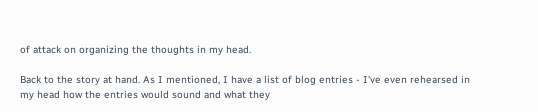of attack on organizing the thoughts in my head.

Back to the story at hand. As I mentioned, I have a list of blog entries - I've even rehearsed in my head how the entries would sound and what they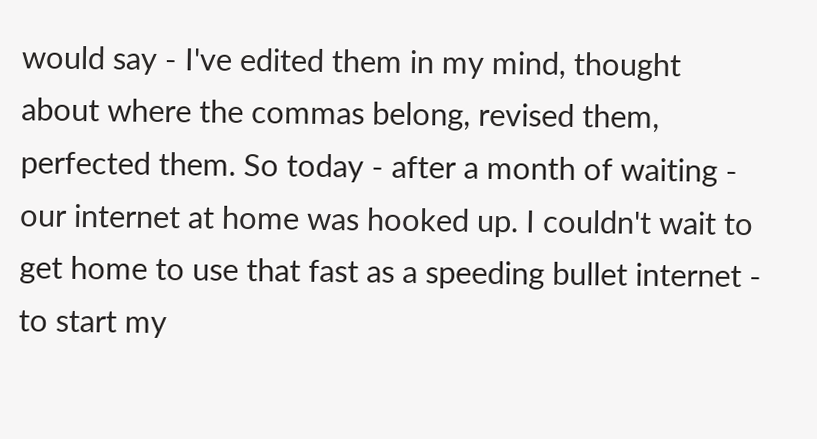would say - I've edited them in my mind, thought about where the commas belong, revised them, perfected them. So today - after a month of waiting - our internet at home was hooked up. I couldn't wait to get home to use that fast as a speeding bullet internet - to start my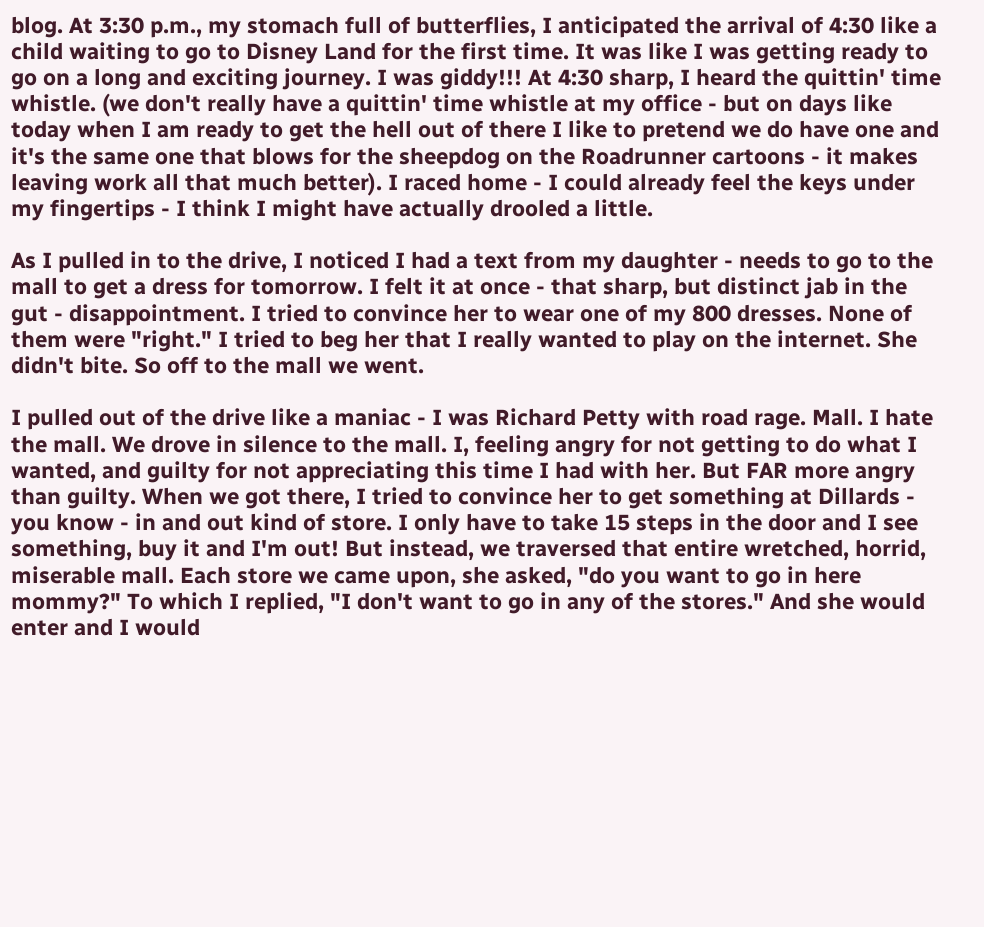blog. At 3:30 p.m., my stomach full of butterflies, I anticipated the arrival of 4:30 like a child waiting to go to Disney Land for the first time. It was like I was getting ready to go on a long and exciting journey. I was giddy!!! At 4:30 sharp, I heard the quittin' time whistle. (we don't really have a quittin' time whistle at my office - but on days like today when I am ready to get the hell out of there I like to pretend we do have one and it's the same one that blows for the sheepdog on the Roadrunner cartoons - it makes leaving work all that much better). I raced home - I could already feel the keys under my fingertips - I think I might have actually drooled a little.

As I pulled in to the drive, I noticed I had a text from my daughter - needs to go to the mall to get a dress for tomorrow. I felt it at once - that sharp, but distinct jab in the gut - disappointment. I tried to convince her to wear one of my 800 dresses. None of them were "right." I tried to beg her that I really wanted to play on the internet. She didn't bite. So off to the mall we went.

I pulled out of the drive like a maniac - I was Richard Petty with road rage. Mall. I hate the mall. We drove in silence to the mall. I, feeling angry for not getting to do what I wanted, and guilty for not appreciating this time I had with her. But FAR more angry than guilty. When we got there, I tried to convince her to get something at Dillards - you know - in and out kind of store. I only have to take 15 steps in the door and I see something, buy it and I'm out! But instead, we traversed that entire wretched, horrid, miserable mall. Each store we came upon, she asked, "do you want to go in here mommy?" To which I replied, "I don't want to go in any of the stores." And she would enter and I would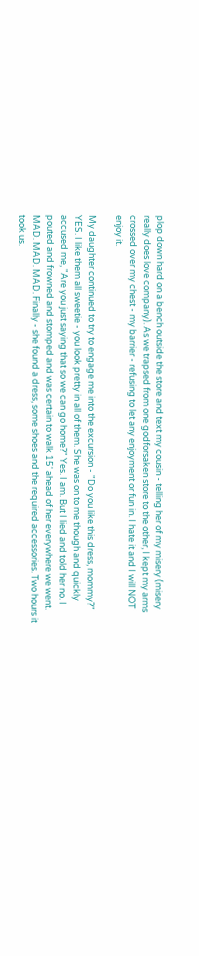plop down hard on a bench outside the store and text my cousin - telling her of my misery (misery really does love company). As we trapsed from one godforsaken store to the other, I kept my arms crossed over my chest - my barrier - refusing to let any enjoyment or fun in. I hate it and I will NOT enjoy it.

My daughter continued to try to engage me into the excursion - "Do you like this dress, mommy?" YES. I like them all sweetie - you look pretty in all of them. She was on to me though and quickly accused me, "Are you just saying that so we can go home?" Yes. I am. But I lied and told her no. I pouted and frowned and stomped and was certain to walk 15' ahead of her everywhere we went. MAD. MAD. MAD. Finally - she found a dress, some shoes and the required accessories. Two hours it took us.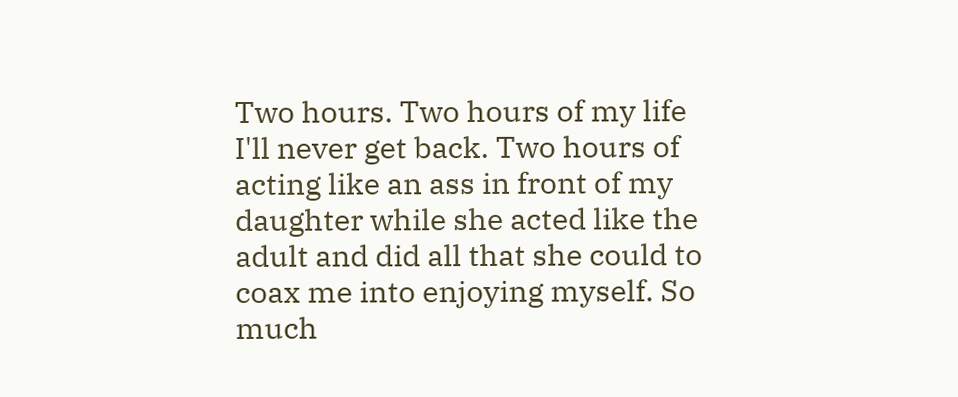Two hours. Two hours of my life I'll never get back. Two hours of acting like an ass in front of my daughter while she acted like the adult and did all that she could to coax me into enjoying myself. So much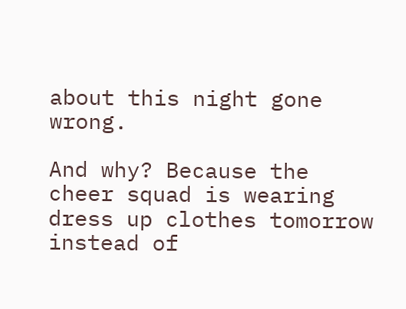about this night gone wrong.

And why? Because the cheer squad is wearing dress up clothes tomorrow instead of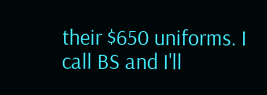their $650 uniforms. I call BS and I'll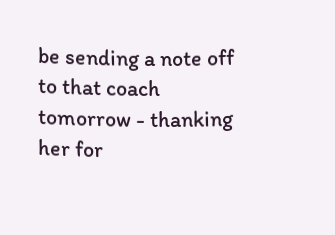be sending a note off to that coach tomorrow - thanking her for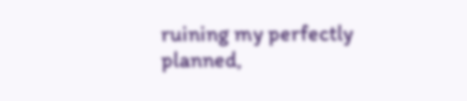ruining my perfectly planned,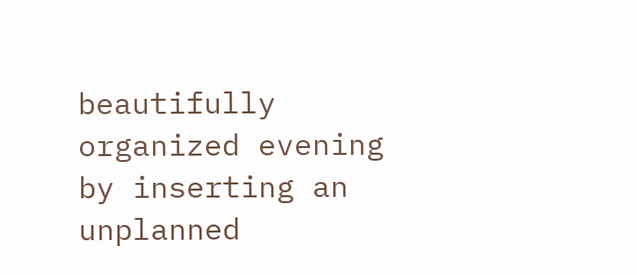beautifully organized evening by inserting an unplanned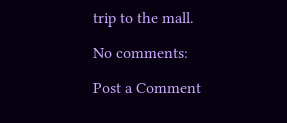trip to the mall.

No comments:

Post a Comment